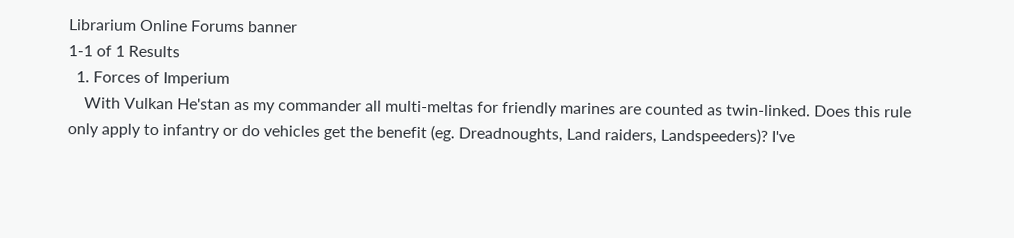Librarium Online Forums banner
1-1 of 1 Results
  1. Forces of Imperium
    With Vulkan He'stan as my commander all multi-meltas for friendly marines are counted as twin-linked. Does this rule only apply to infantry or do vehicles get the benefit (eg. Dreadnoughts, Land raiders, Landspeeders)? I've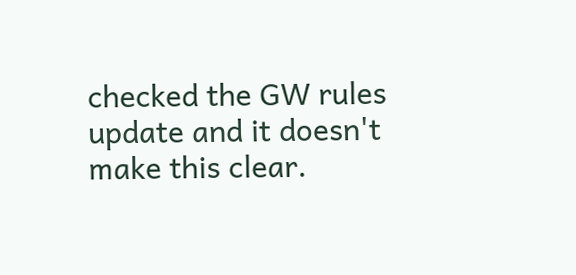checked the GW rules update and it doesn't make this clear.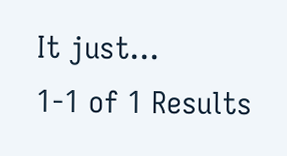It just...
1-1 of 1 Results